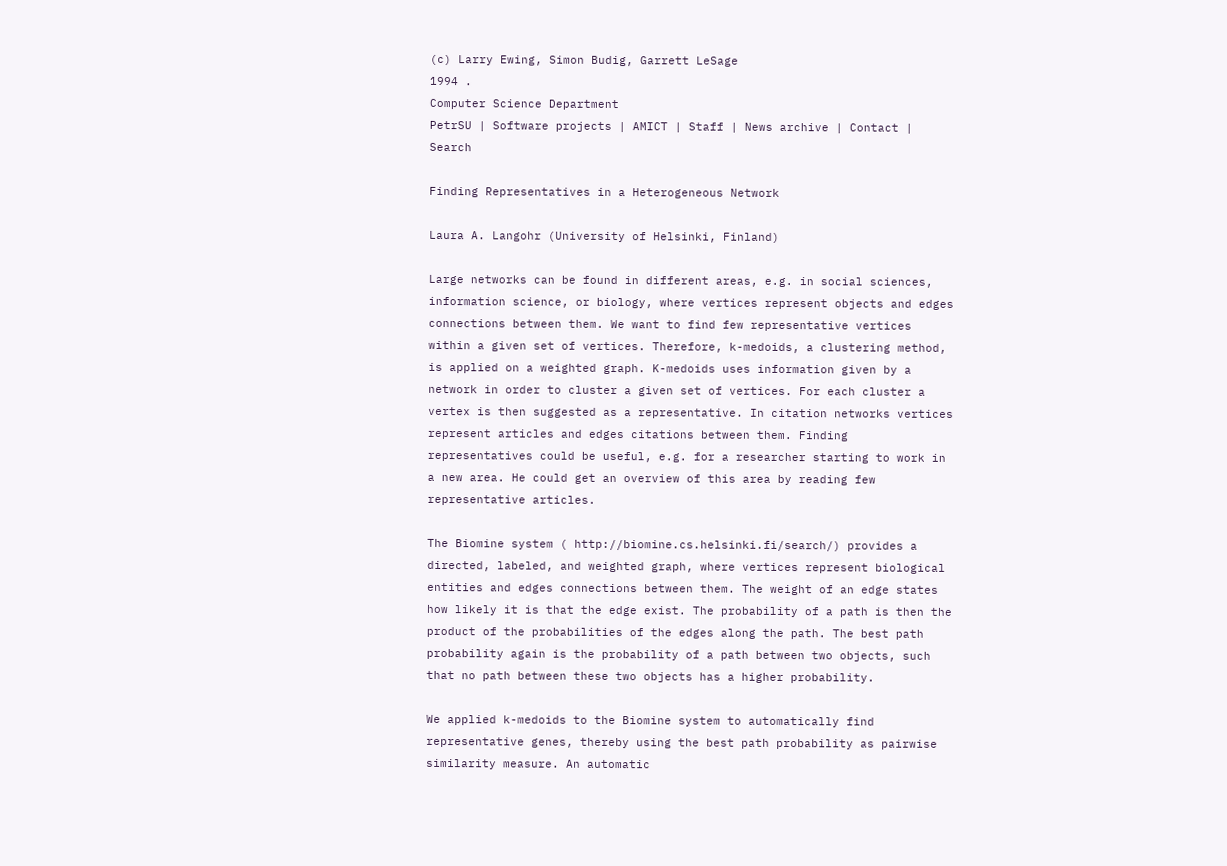(c) Larry Ewing, Simon Budig, Garrett LeSage
1994 .
Computer Science Department
PetrSU | Software projects | AMICT | Staff | News archive | Contact | Search

Finding Representatives in a Heterogeneous Network

Laura A. Langohr (University of Helsinki, Finland)

Large networks can be found in different areas, e.g. in social sciences, information science, or biology, where vertices represent objects and edges connections between them. We want to find few representative vertices within a given set of vertices. Therefore, k-medoids, a clustering method, is applied on a weighted graph. K-medoids uses information given by a network in order to cluster a given set of vertices. For each cluster a vertex is then suggested as a representative. In citation networks vertices represent articles and edges citations between them. Finding representatives could be useful, e.g. for a researcher starting to work in a new area. He could get an overview of this area by reading few representative articles.

The Biomine system ( http://biomine.cs.helsinki.fi/search/) provides a directed, labeled, and weighted graph, where vertices represent biological entities and edges connections between them. The weight of an edge states how likely it is that the edge exist. The probability of a path is then the product of the probabilities of the edges along the path. The best path probability again is the probability of a path between two objects, such that no path between these two objects has a higher probability.

We applied k-medoids to the Biomine system to automatically find representative genes, thereby using the best path probability as pairwise similarity measure. An automatic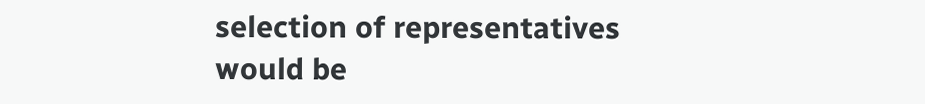selection of representatives would be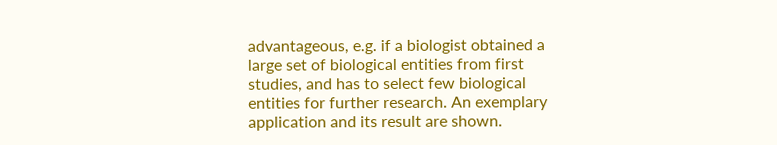advantageous, e.g. if a biologist obtained a large set of biological entities from first studies, and has to select few biological entities for further research. An exemplary application and its result are shown.